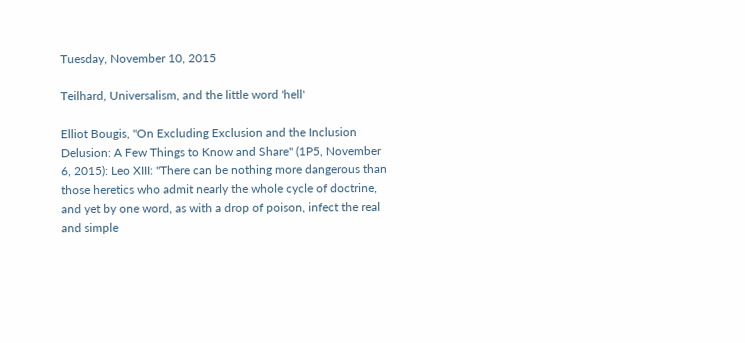Tuesday, November 10, 2015

Teilhard, Universalism, and the little word 'hell'

Elliot Bougis, "On Excluding Exclusion and the Inclusion Delusion: A Few Things to Know and Share" (1P5, November 6, 2015): Leo XIII: "There can be nothing more dangerous than those heretics who admit nearly the whole cycle of doctrine, and yet by one word, as with a drop of poison, infect the real and simple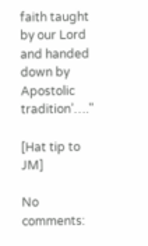faith taught by our Lord and handed down by Apostolic tradition’…."

[Hat tip to JM]

No comments: